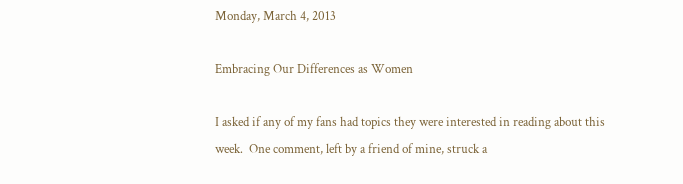Monday, March 4, 2013

Embracing Our Differences as Women

I asked if any of my fans had topics they were interested in reading about this week.  One comment, left by a friend of mine, struck a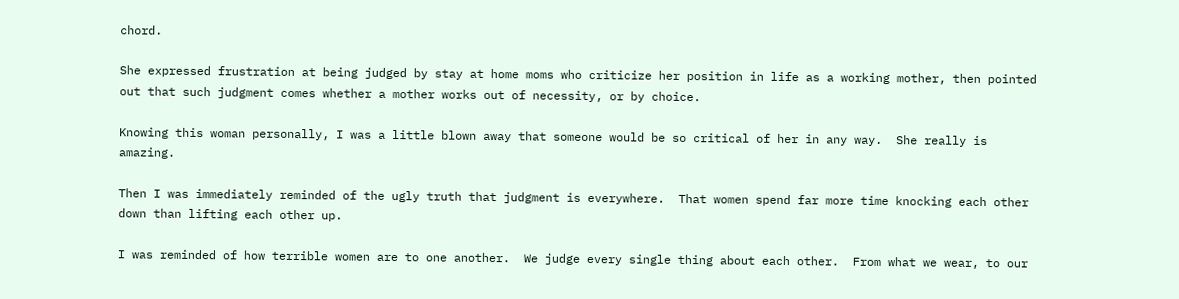chord.

She expressed frustration at being judged by stay at home moms who criticize her position in life as a working mother, then pointed out that such judgment comes whether a mother works out of necessity, or by choice.

Knowing this woman personally, I was a little blown away that someone would be so critical of her in any way.  She really is amazing.

Then I was immediately reminded of the ugly truth that judgment is everywhere.  That women spend far more time knocking each other down than lifting each other up.

I was reminded of how terrible women are to one another.  We judge every single thing about each other.  From what we wear, to our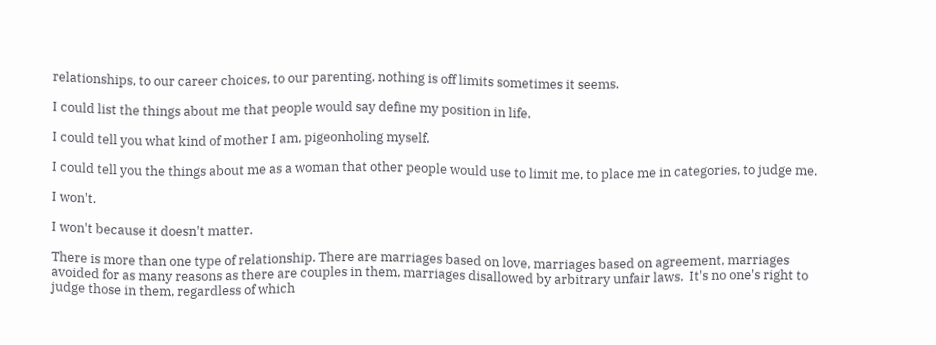relationships, to our career choices, to our parenting, nothing is off limits sometimes it seems.

I could list the things about me that people would say define my position in life.

I could tell you what kind of mother I am, pigeonholing myself.

I could tell you the things about me as a woman that other people would use to limit me, to place me in categories, to judge me.

I won't.

I won't because it doesn't matter.

There is more than one type of relationship. There are marriages based on love, marriages based on agreement, marriages avoided for as many reasons as there are couples in them, marriages disallowed by arbitrary unfair laws.  It's no one's right to judge those in them, regardless of which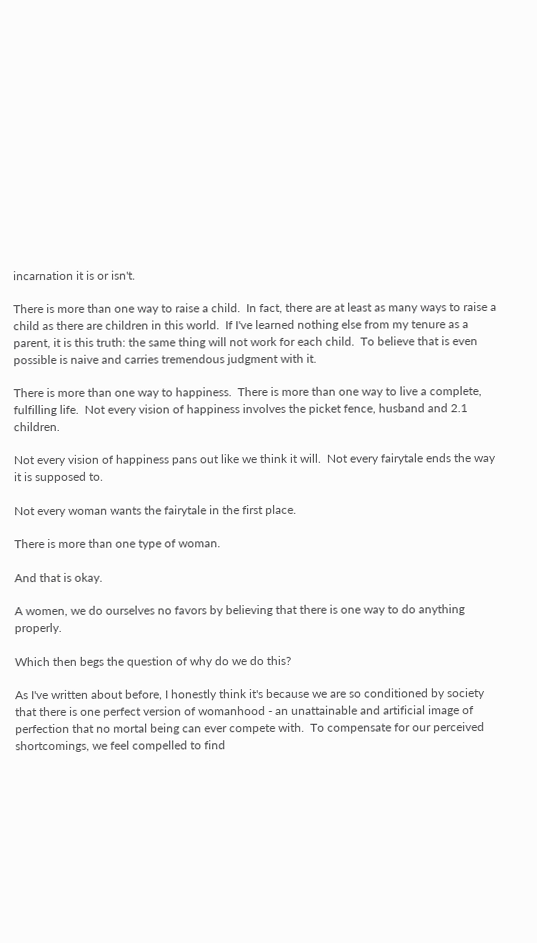incarnation it is or isn't.

There is more than one way to raise a child.  In fact, there are at least as many ways to raise a child as there are children in this world.  If I've learned nothing else from my tenure as a parent, it is this truth: the same thing will not work for each child.  To believe that is even possible is naive and carries tremendous judgment with it.

There is more than one way to happiness.  There is more than one way to live a complete, fulfilling life.  Not every vision of happiness involves the picket fence, husband and 2.1 children.

Not every vision of happiness pans out like we think it will.  Not every fairytale ends the way it is supposed to.

Not every woman wants the fairytale in the first place.

There is more than one type of woman.

And that is okay.

A women, we do ourselves no favors by believing that there is one way to do anything properly.

Which then begs the question of why do we do this?

As I've written about before, I honestly think it's because we are so conditioned by society that there is one perfect version of womanhood - an unattainable and artificial image of perfection that no mortal being can ever compete with.  To compensate for our perceived shortcomings, we feel compelled to find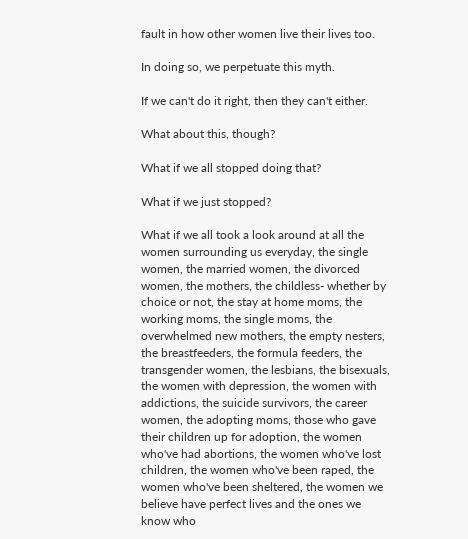fault in how other women live their lives too.

In doing so, we perpetuate this myth.

If we can't do it right, then they can't either.

What about this, though?

What if we all stopped doing that?

What if we just stopped?

What if we all took a look around at all the women surrounding us everyday, the single women, the married women, the divorced women, the mothers, the childless- whether by choice or not, the stay at home moms, the working moms, the single moms, the overwhelmed new mothers, the empty nesters, the breastfeeders, the formula feeders, the transgender women, the lesbians, the bisexuals, the women with depression, the women with addictions, the suicide survivors, the career women, the adopting moms, those who gave their children up for adoption, the women who've had abortions, the women who've lost children, the women who've been raped, the women who've been sheltered, the women we believe have perfect lives and the ones we know who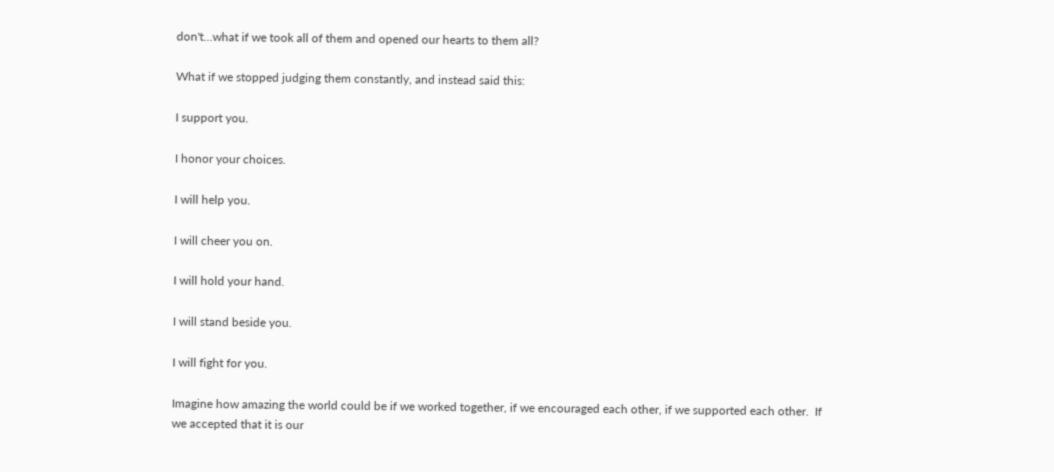don't...what if we took all of them and opened our hearts to them all?

What if we stopped judging them constantly, and instead said this:

I support you.

I honor your choices.

I will help you.

I will cheer you on.

I will hold your hand.

I will stand beside you.

I will fight for you.

Imagine how amazing the world could be if we worked together, if we encouraged each other, if we supported each other.  If we accepted that it is our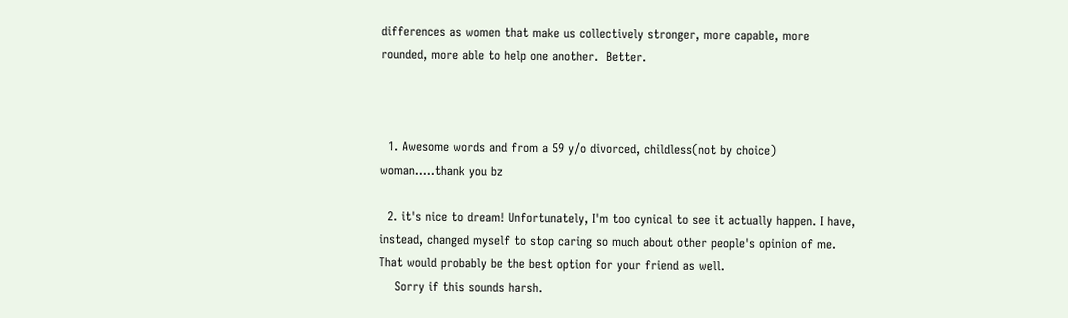differences as women that make us collectively stronger, more capable, more rounded, more able to help one another.  Better.



  1. Awesome words and from a 59 y/o divorced, childless(not by choice) woman.....thank you bz

  2. it's nice to dream! Unfortunately, I'm too cynical to see it actually happen. I have, instead, changed myself to stop caring so much about other people's opinion of me. That would probably be the best option for your friend as well.
    Sorry if this sounds harsh.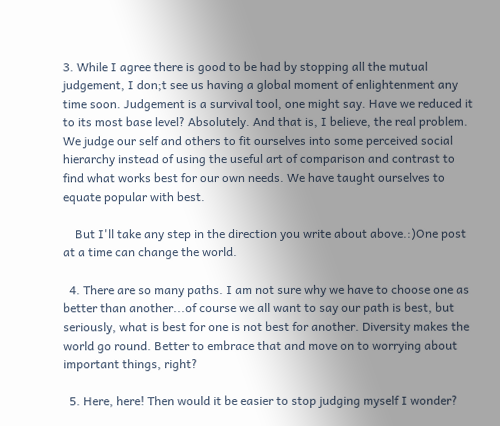3. While I agree there is good to be had by stopping all the mutual judgement, I don;t see us having a global moment of enlightenment any time soon. Judgement is a survival tool, one might say. Have we reduced it to its most base level? Absolutely. And that is, I believe, the real problem. We judge our self and others to fit ourselves into some perceived social hierarchy instead of using the useful art of comparison and contrast to find what works best for our own needs. We have taught ourselves to equate popular with best.

    But I'll take any step in the direction you write about above.:)One post at a time can change the world.

  4. There are so many paths. I am not sure why we have to choose one as better than another...of course we all want to say our path is best, but seriously, what is best for one is not best for another. Diversity makes the world go round. Better to embrace that and move on to worrying about important things, right?

  5. Here, here! Then would it be easier to stop judging myself I wonder?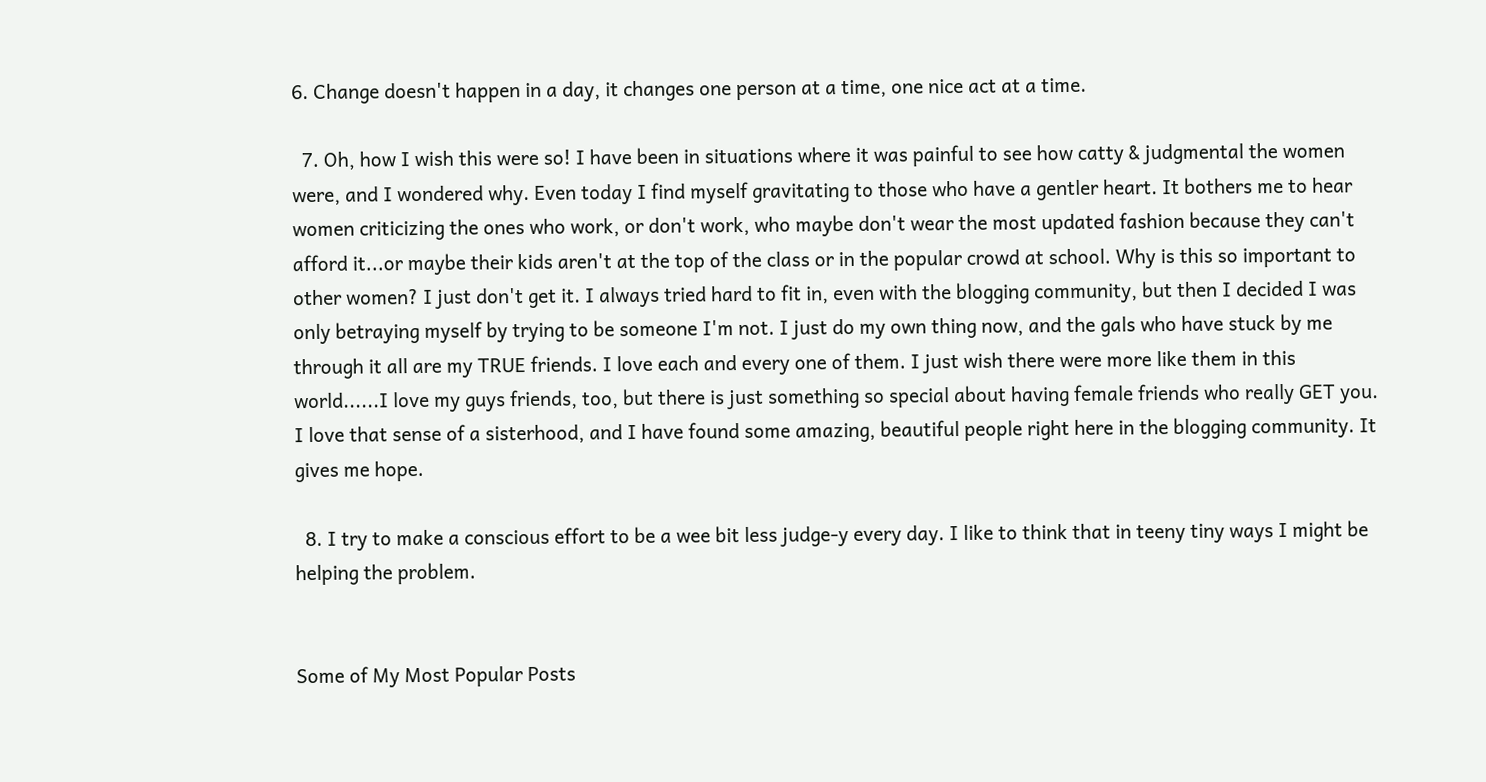6. Change doesn't happen in a day, it changes one person at a time, one nice act at a time.

  7. Oh, how I wish this were so! I have been in situations where it was painful to see how catty & judgmental the women were, and I wondered why. Even today I find myself gravitating to those who have a gentler heart. It bothers me to hear women criticizing the ones who work, or don't work, who maybe don't wear the most updated fashion because they can't afford it...or maybe their kids aren't at the top of the class or in the popular crowd at school. Why is this so important to other women? I just don't get it. I always tried hard to fit in, even with the blogging community, but then I decided I was only betraying myself by trying to be someone I'm not. I just do my own thing now, and the gals who have stuck by me through it all are my TRUE friends. I love each and every one of them. I just wish there were more like them in this world......I love my guys friends, too, but there is just something so special about having female friends who really GET you. I love that sense of a sisterhood, and I have found some amazing, beautiful people right here in the blogging community. It gives me hope.

  8. I try to make a conscious effort to be a wee bit less judge-y every day. I like to think that in teeny tiny ways I might be helping the problem.


Some of My Most Popular Posts